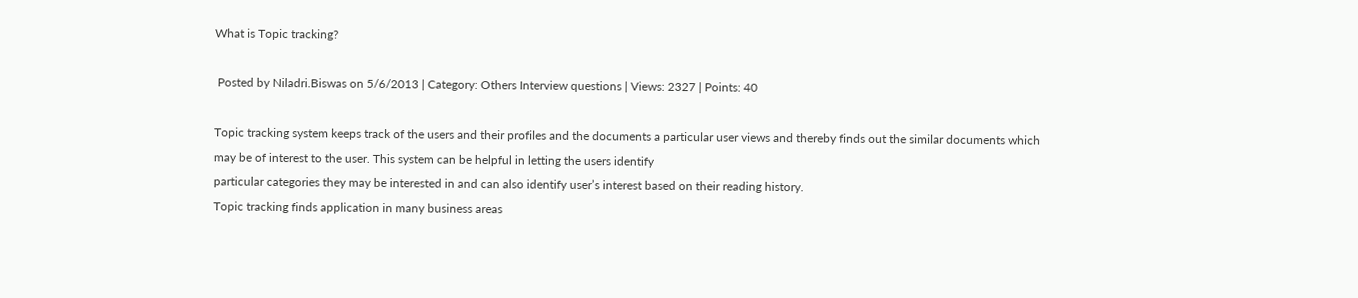What is Topic tracking?

 Posted by Niladri.Biswas on 5/6/2013 | Category: Others Interview questions | Views: 2327 | Points: 40

Topic tracking system keeps track of the users and their profiles and the documents a particular user views and thereby finds out the similar documents which may be of interest to the user. This system can be helpful in letting the users identify
particular categories they may be interested in and can also identify user’s interest based on their reading history.
Topic tracking finds application in many business areas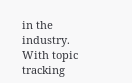in the industry. With topic tracking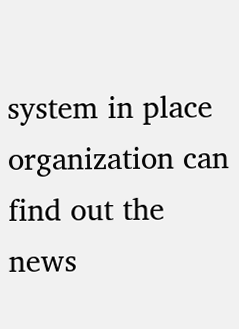system in place organization can find out the news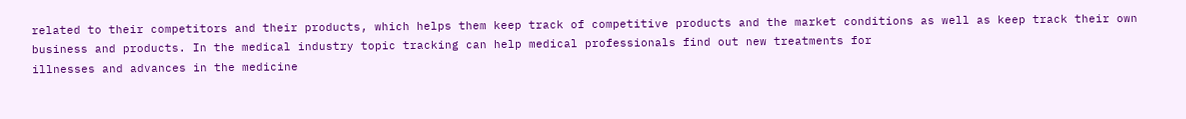related to their competitors and their products, which helps them keep track of competitive products and the market conditions as well as keep track their own business and products. In the medical industry topic tracking can help medical professionals find out new treatments for
illnesses and advances in the medicine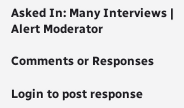Asked In: Many Interviews | Alert Moderator

Comments or Responses

Login to post response